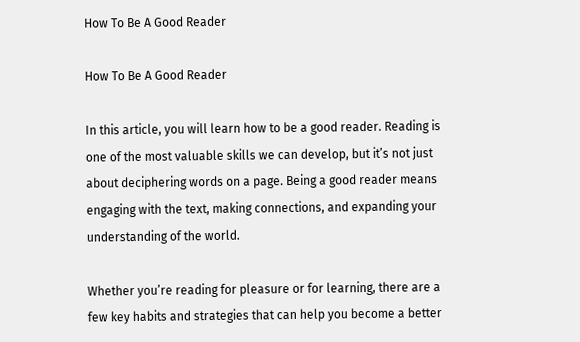How To Be A Good Reader

How To Be A Good Reader

In this article, you will learn how to be a good reader. Reading is one of the most valuable skills we can develop, but it’s not just about deciphering words on a page. Being a good reader means engaging with the text, making connections, and expanding your understanding of the world.

Whether you’re reading for pleasure or for learning, there are a few key habits and strategies that can help you become a better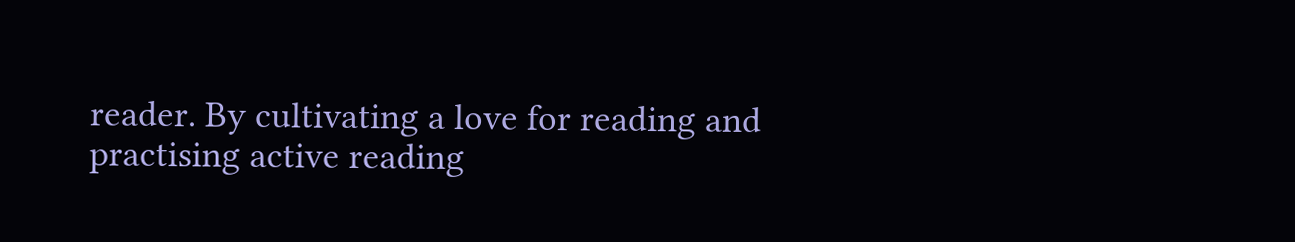reader. By cultivating a love for reading and practising active reading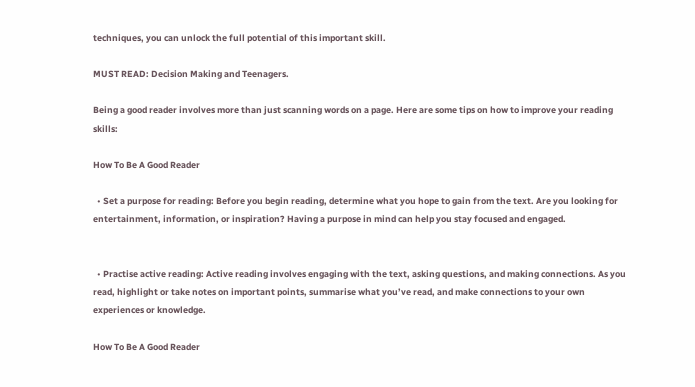techniques, you can unlock the full potential of this important skill.

MUST READ: Decision Making and Teenagers.

Being a good reader involves more than just scanning words on a page. Here are some tips on how to improve your reading skills:

How To Be A Good Reader

  • Set a purpose for reading: Before you begin reading, determine what you hope to gain from the text. Are you looking for entertainment, information, or inspiration? Having a purpose in mind can help you stay focused and engaged.


  • Practise active reading: Active reading involves engaging with the text, asking questions, and making connections. As you read, highlight or take notes on important points, summarise what you’ve read, and make connections to your own experiences or knowledge.

How To Be A Good Reader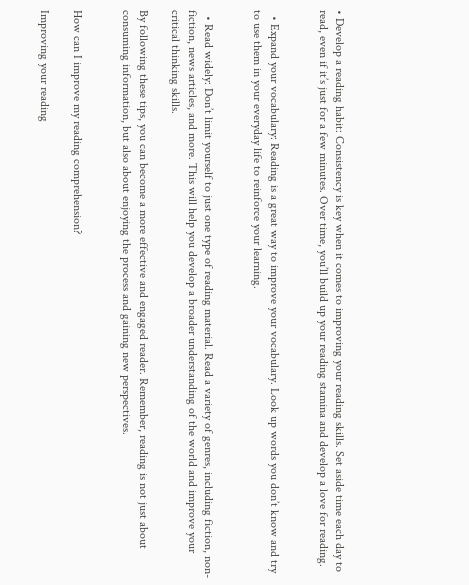• Develop a reading habit: Consistency is key when it comes to improving your reading skills. Set aside time each day to read, even if it’s just for a few minutes. Over time, you’ll build up your reading stamina and develop a love for reading.


  • Expand your vocabulary: Reading is a great way to improve your vocabulary. Look up words you don’t know and try to use them in your everyday life to reinforce your learning.


  • Read widely: Don’t limit yourself to just one type of reading material. Read a variety of genres, including fiction, non-fiction, news articles, and more. This will help you develop a broader understanding of the world and improve your critical thinking skills.

By following these tips, you can become a more effective and engaged reader. Remember, reading is not just about consuming information, but also about enjoying the process and gaining new perspectives.


How can I improve my reading comprehension?

Improving your reading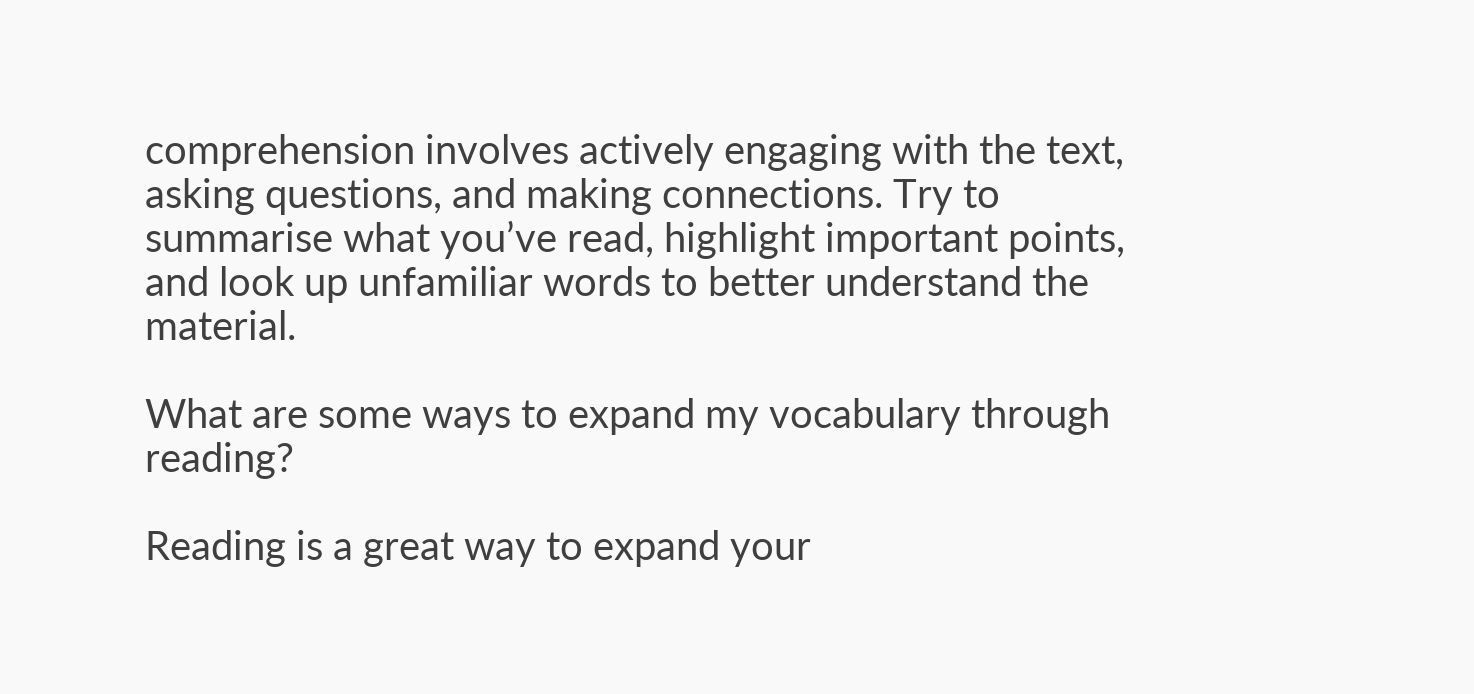comprehension involves actively engaging with the text, asking questions, and making connections. Try to summarise what you’ve read, highlight important points, and look up unfamiliar words to better understand the material.

What are some ways to expand my vocabulary through reading?

Reading is a great way to expand your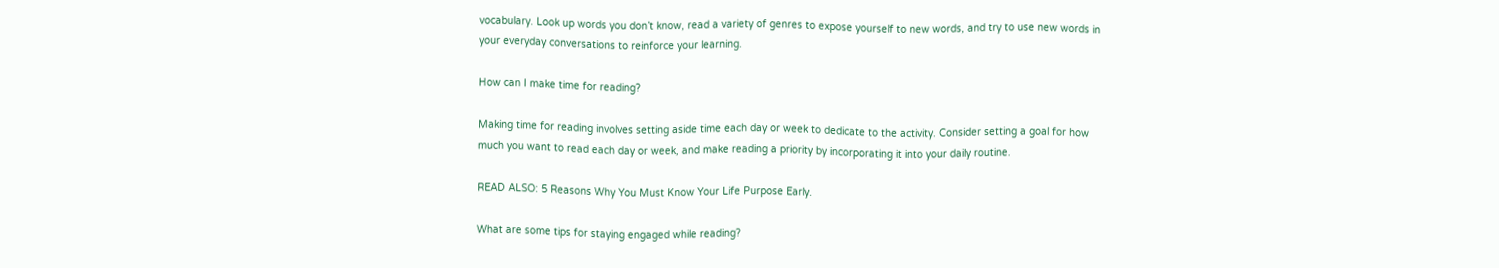vocabulary. Look up words you don’t know, read a variety of genres to expose yourself to new words, and try to use new words in your everyday conversations to reinforce your learning.

How can I make time for reading?

Making time for reading involves setting aside time each day or week to dedicate to the activity. Consider setting a goal for how much you want to read each day or week, and make reading a priority by incorporating it into your daily routine.

READ ALSO: 5 Reasons Why You Must Know Your Life Purpose Early.

What are some tips for staying engaged while reading?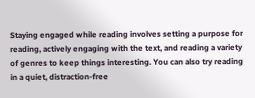Staying engaged while reading involves setting a purpose for reading, actively engaging with the text, and reading a variety of genres to keep things interesting. You can also try reading in a quiet, distraction-free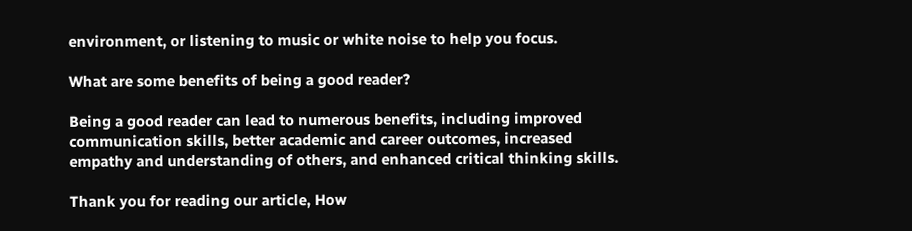environment, or listening to music or white noise to help you focus.

What are some benefits of being a good reader?

Being a good reader can lead to numerous benefits, including improved communication skills, better academic and career outcomes, increased empathy and understanding of others, and enhanced critical thinking skills.

Thank you for reading our article, How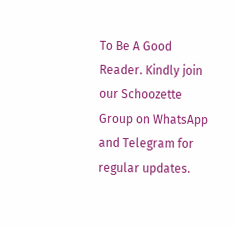To Be A Good Reader. Kindly join our Schoozette Group on WhatsApp  and Telegram for regular updates.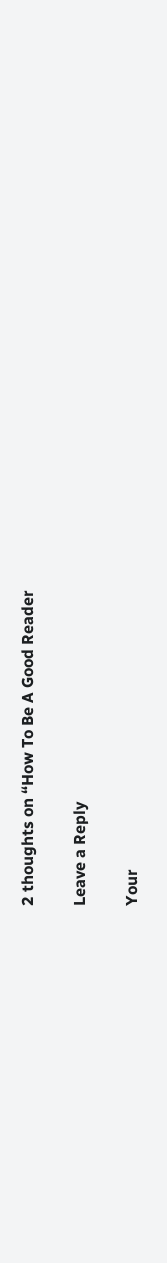2 thoughts on “How To Be A Good Reader

Leave a Reply

Your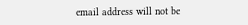email address will not be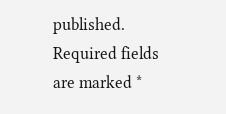published. Required fields are marked *